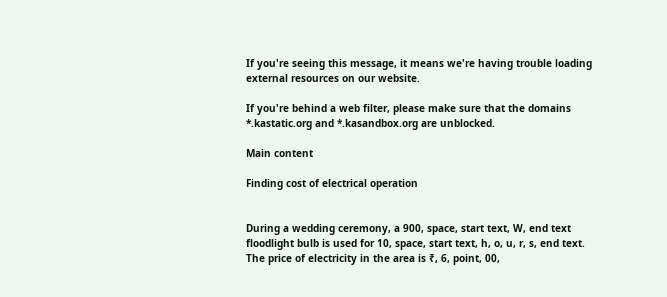If you're seeing this message, it means we're having trouble loading external resources on our website.

If you're behind a web filter, please make sure that the domains *.kastatic.org and *.kasandbox.org are unblocked.

Main content

Finding cost of electrical operation


During a wedding ceremony, a 900, space, start text, W, end text floodlight bulb is used for 10, space, start text, h, o, u, r, s, end text.
The price of electricity in the area is ₹, 6, point, 00,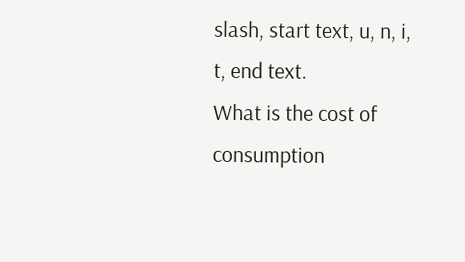slash, start text, u, n, i, t, end text.
What is the cost of consumption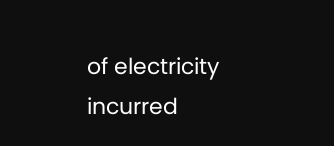of electricity incurred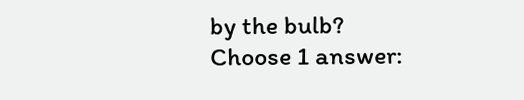by the bulb?
Choose 1 answer: